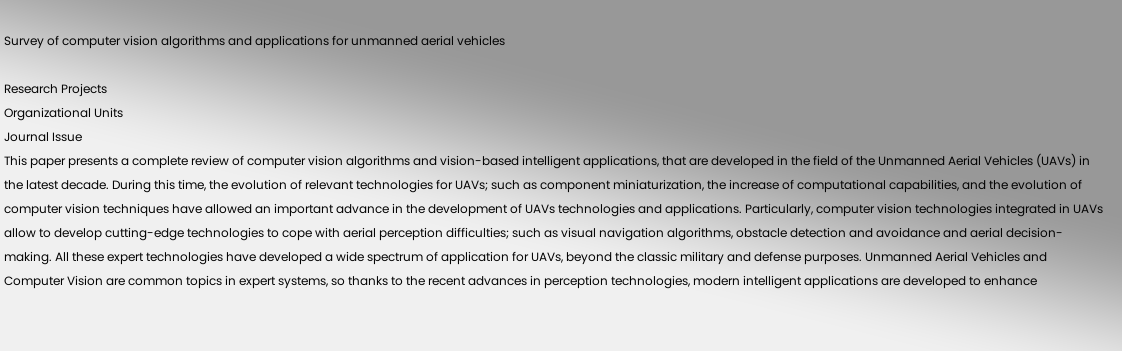Survey of computer vision algorithms and applications for unmanned aerial vehicles

Research Projects
Organizational Units
Journal Issue
This paper presents a complete review of computer vision algorithms and vision-based intelligent applications, that are developed in the field of the Unmanned Aerial Vehicles (UAVs) in the latest decade. During this time, the evolution of relevant technologies for UAVs; such as component miniaturization, the increase of computational capabilities, and the evolution of computer vision techniques have allowed an important advance in the development of UAVs technologies and applications. Particularly, computer vision technologies integrated in UAVs allow to develop cutting-edge technologies to cope with aerial perception difficulties; such as visual navigation algorithms, obstacle detection and avoidance and aerial decision-making. All these expert technologies have developed a wide spectrum of application for UAVs, beyond the classic military and defense purposes. Unmanned Aerial Vehicles and Computer Vision are common topics in expert systems, so thanks to the recent advances in perception technologies, modern intelligent applications are developed to enhance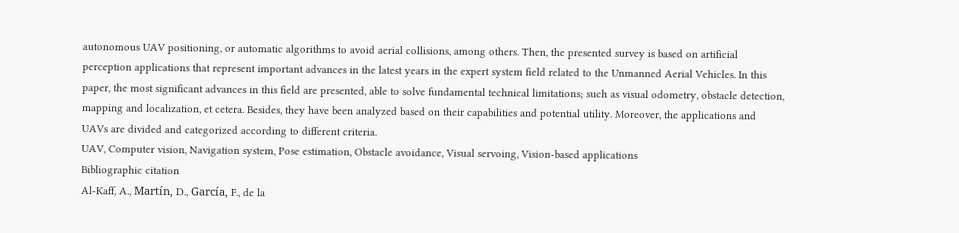autonomous UAV positioning, or automatic algorithms to avoid aerial collisions, among others. Then, the presented survey is based on artificial perception applications that represent important advances in the latest years in the expert system field related to the Unmanned Aerial Vehicles. In this paper, the most significant advances in this field are presented, able to solve fundamental technical limitations; such as visual odometry, obstacle detection, mapping and localization, et cetera. Besides, they have been analyzed based on their capabilities and potential utility. Moreover, the applications and UAVs are divided and categorized according to different criteria.
UAV, Computer vision, Navigation system, Pose estimation, Obstacle avoidance, Visual servoing, Vision-based applications
Bibliographic citation
Al-Kaff, A., Martín, D., García, F., de la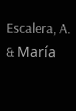Escalera, A. & María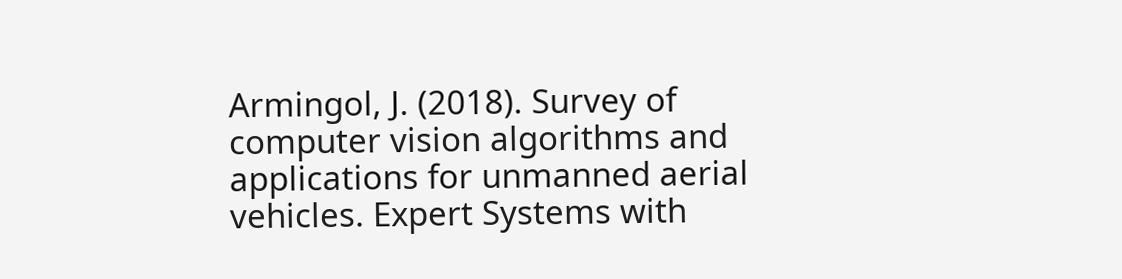Armingol, J. (2018). Survey of computer vision algorithms and applications for unmanned aerial vehicles. Expert Systems with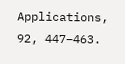Applications, 92, 447–463.